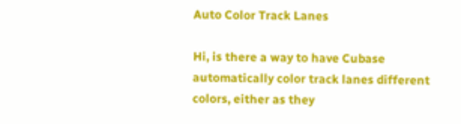Auto Color Track Lanes

Hi, is there a way to have Cubase automatically color track lanes different colors, either as they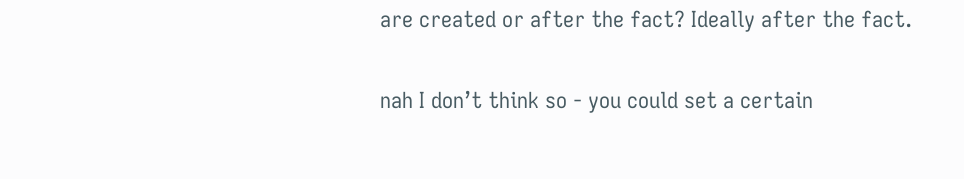are created or after the fact? Ideally after the fact.

nah I don’t think so - you could set a certain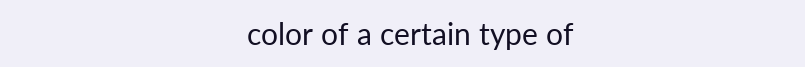color of a certain type of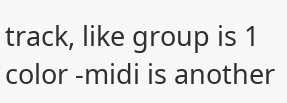track, like group is 1 color -midi is another